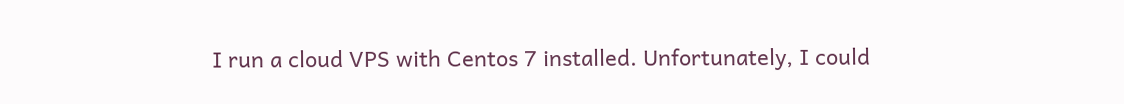I run a cloud VPS with Centos 7 installed. Unfortunately, I could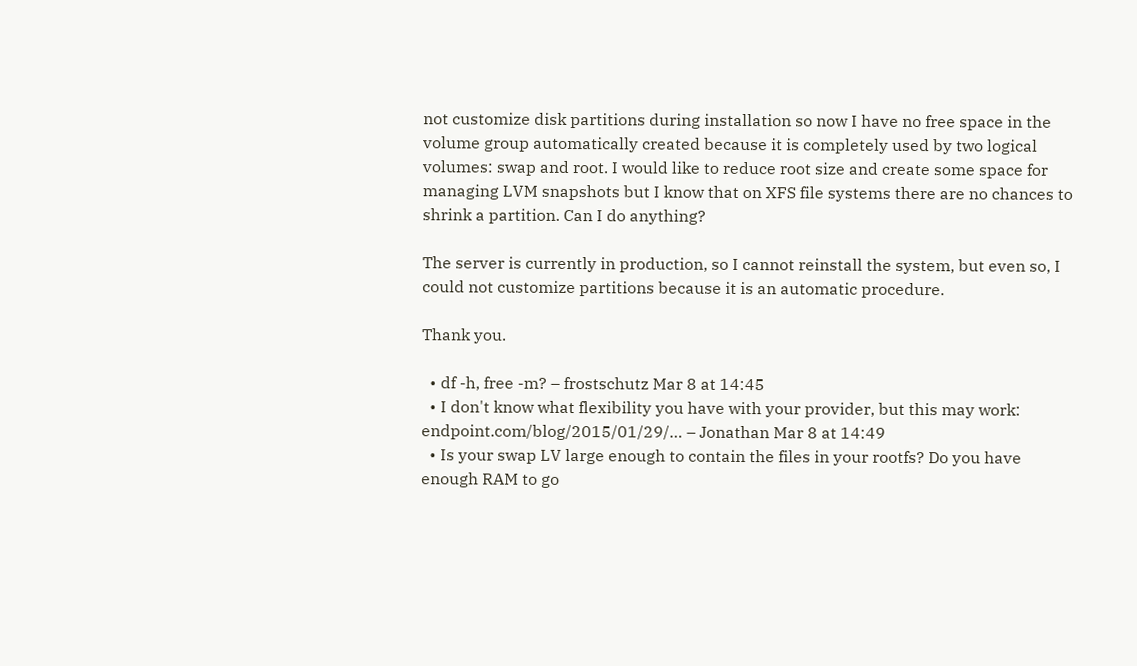not customize disk partitions during installation so now I have no free space in the volume group automatically created because it is completely used by two logical volumes: swap and root. I would like to reduce root size and create some space for managing LVM snapshots but I know that on XFS file systems there are no chances to shrink a partition. Can I do anything?

The server is currently in production, so I cannot reinstall the system, but even so, I could not customize partitions because it is an automatic procedure.

Thank you.

  • df -h, free -m? – frostschutz Mar 8 at 14:45
  • I don't know what flexibility you have with your provider, but this may work: endpoint.com/blog/2015/01/29/… – Jonathan Mar 8 at 14:49
  • Is your swap LV large enough to contain the files in your rootfs? Do you have enough RAM to go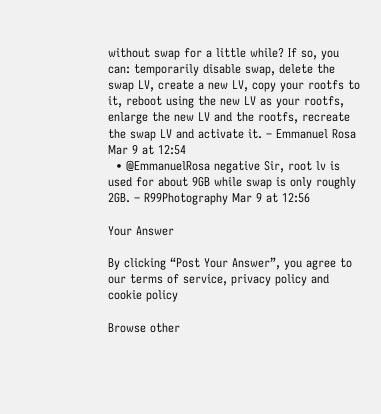without swap for a little while? If so, you can: temporarily disable swap, delete the swap LV, create a new LV, copy your rootfs to it, reboot using the new LV as your rootfs, enlarge the new LV and the rootfs, recreate the swap LV and activate it. – Emmanuel Rosa Mar 9 at 12:54
  • @EmmanuelRosa negative Sir, root lv is used for about 9GB while swap is only roughly 2GB. – R99Photography Mar 9 at 12:56

Your Answer

By clicking “Post Your Answer”, you agree to our terms of service, privacy policy and cookie policy

Browse other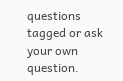questions tagged or ask your own question.